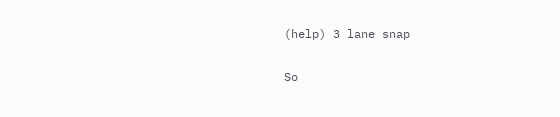(help) 3 lane snap

So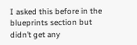I asked this before in the blueprints section but didn’t get any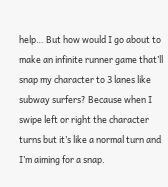help… But how would I go about to make an infinite runner game that’ll snap my character to 3 lanes like subway surfers? Because when I swipe left or right the character turns but it’s like a normal turn and I’m aiming for a snap.